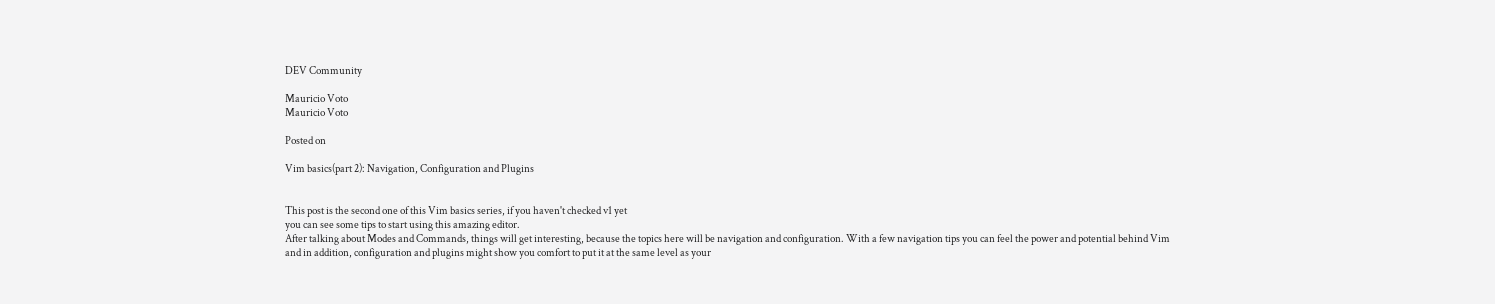DEV Community

Mauricio Voto
Mauricio Voto

Posted on

Vim basics(part 2): Navigation, Configuration and Plugins


This post is the second one of this Vim basics series, if you haven't checked v1 yet
you can see some tips to start using this amazing editor.
After talking about Modes and Commands, things will get interesting, because the topics here will be navigation and configuration. With a few navigation tips you can feel the power and potential behind Vim
and in addition, configuration and plugins might show you comfort to put it at the same level as your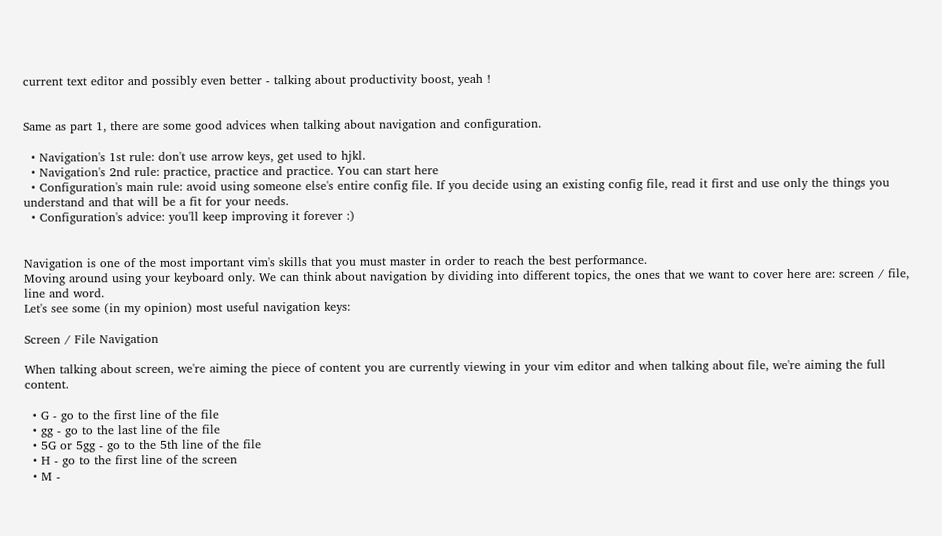current text editor and possibly even better - talking about productivity boost, yeah !


Same as part 1, there are some good advices when talking about navigation and configuration.

  • Navigation's 1st rule: don't use arrow keys, get used to hjkl.
  • Navigation's 2nd rule: practice, practice and practice. You can start here
  • Configuration's main rule: avoid using someone else's entire config file. If you decide using an existing config file, read it first and use only the things you understand and that will be a fit for your needs.
  • Configuration's advice: you'll keep improving it forever :)


Navigation is one of the most important vim's skills that you must master in order to reach the best performance.
Moving around using your keyboard only. We can think about navigation by dividing into different topics, the ones that we want to cover here are: screen / file, line and word.
Let's see some (in my opinion) most useful navigation keys:

Screen / File Navigation

When talking about screen, we're aiming the piece of content you are currently viewing in your vim editor and when talking about file, we're aiming the full content.

  • G - go to the first line of the file
  • gg - go to the last line of the file
  • 5G or 5gg - go to the 5th line of the file
  • H - go to the first line of the screen
  • M -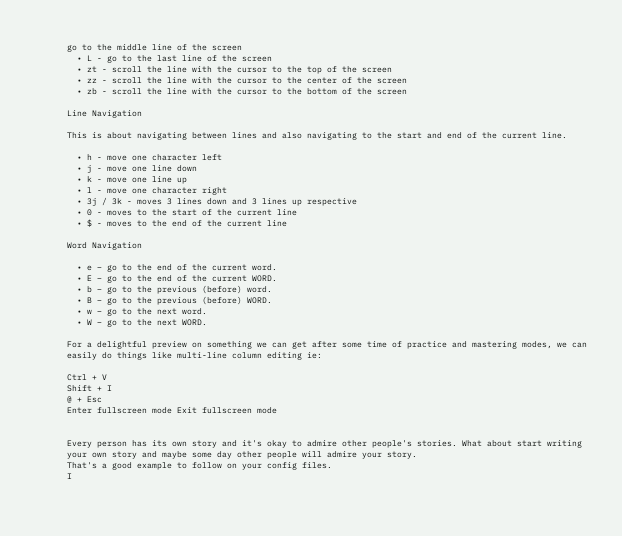go to the middle line of the screen
  • L - go to the last line of the screen
  • zt - scroll the line with the cursor to the top of the screen
  • zz - scroll the line with the cursor to the center of the screen
  • zb - scroll the line with the cursor to the bottom of the screen

Line Navigation

This is about navigating between lines and also navigating to the start and end of the current line.

  • h - move one character left
  • j - move one line down
  • k - move one line up
  • l - move one character right
  • 3j / 3k - moves 3 lines down and 3 lines up respective
  • 0 - moves to the start of the current line
  • $ - moves to the end of the current line

Word Navigation

  • e – go to the end of the current word.
  • E – go to the end of the current WORD.
  • b – go to the previous (before) word.
  • B – go to the previous (before) WORD.
  • w – go to the next word.
  • W – go to the next WORD.

For a delightful preview on something we can get after some time of practice and mastering modes, we can easily do things like multi-line column editing ie:

Ctrl + V
Shift + I
@ + Esc
Enter fullscreen mode Exit fullscreen mode


Every person has its own story and it's okay to admire other people's stories. What about start writing your own story and maybe some day other people will admire your story.
That's a good example to follow on your config files.
I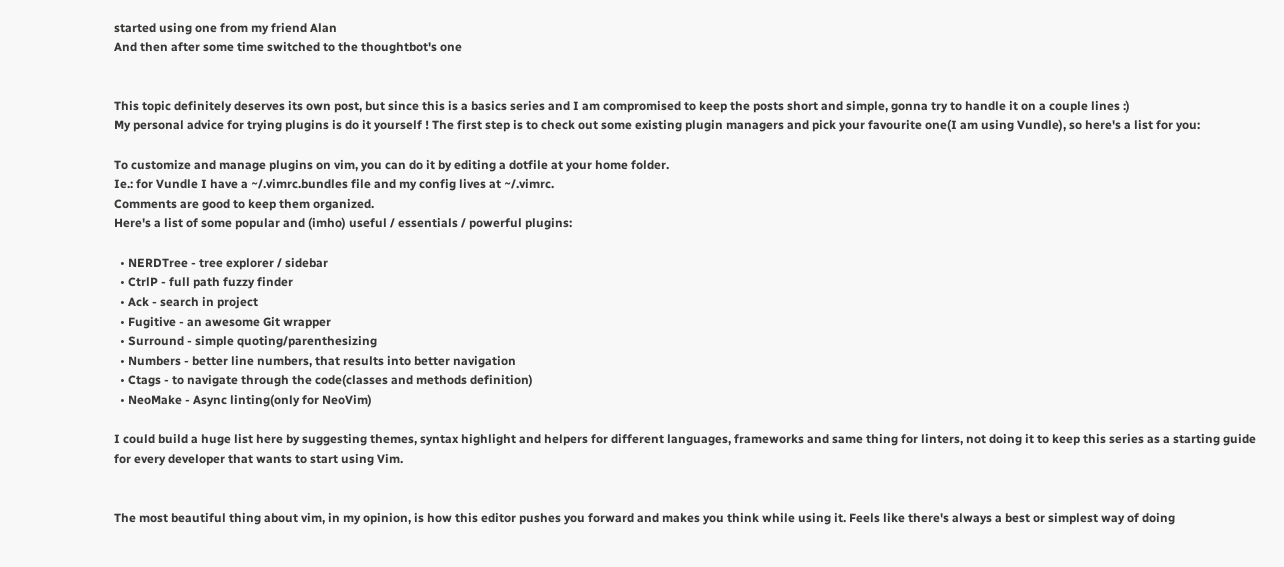started using one from my friend Alan
And then after some time switched to the thoughtbot's one


This topic definitely deserves its own post, but since this is a basics series and I am compromised to keep the posts short and simple, gonna try to handle it on a couple lines :)
My personal advice for trying plugins is do it yourself ! The first step is to check out some existing plugin managers and pick your favourite one(I am using Vundle), so here's a list for you:

To customize and manage plugins on vim, you can do it by editing a dotfile at your home folder.
Ie.: for Vundle I have a ~/.vimrc.bundles file and my config lives at ~/.vimrc.
Comments are good to keep them organized.
Here's a list of some popular and (imho) useful / essentials / powerful plugins:

  • NERDTree - tree explorer / sidebar
  • CtrlP - full path fuzzy finder
  • Ack - search in project
  • Fugitive - an awesome Git wrapper
  • Surround - simple quoting/parenthesizing
  • Numbers - better line numbers, that results into better navigation
  • Ctags - to navigate through the code(classes and methods definition)
  • NeoMake - Async linting(only for NeoVim)

I could build a huge list here by suggesting themes, syntax highlight and helpers for different languages, frameworks and same thing for linters, not doing it to keep this series as a starting guide for every developer that wants to start using Vim.


The most beautiful thing about vim, in my opinion, is how this editor pushes you forward and makes you think while using it. Feels like there's always a best or simplest way of doing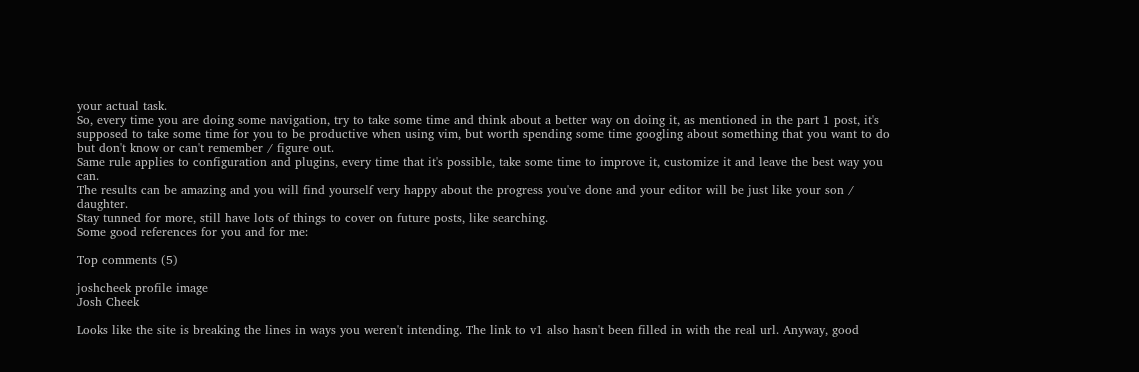your actual task.
So, every time you are doing some navigation, try to take some time and think about a better way on doing it, as mentioned in the part 1 post, it's supposed to take some time for you to be productive when using vim, but worth spending some time googling about something that you want to do but don't know or can't remember / figure out.
Same rule applies to configuration and plugins, every time that it's possible, take some time to improve it, customize it and leave the best way you can.
The results can be amazing and you will find yourself very happy about the progress you've done and your editor will be just like your son / daughter.
Stay tunned for more, still have lots of things to cover on future posts, like searching.
Some good references for you and for me:

Top comments (5)

joshcheek profile image
Josh Cheek

Looks like the site is breaking the lines in ways you weren't intending. The link to v1 also hasn't been filled in with the real url. Anyway, good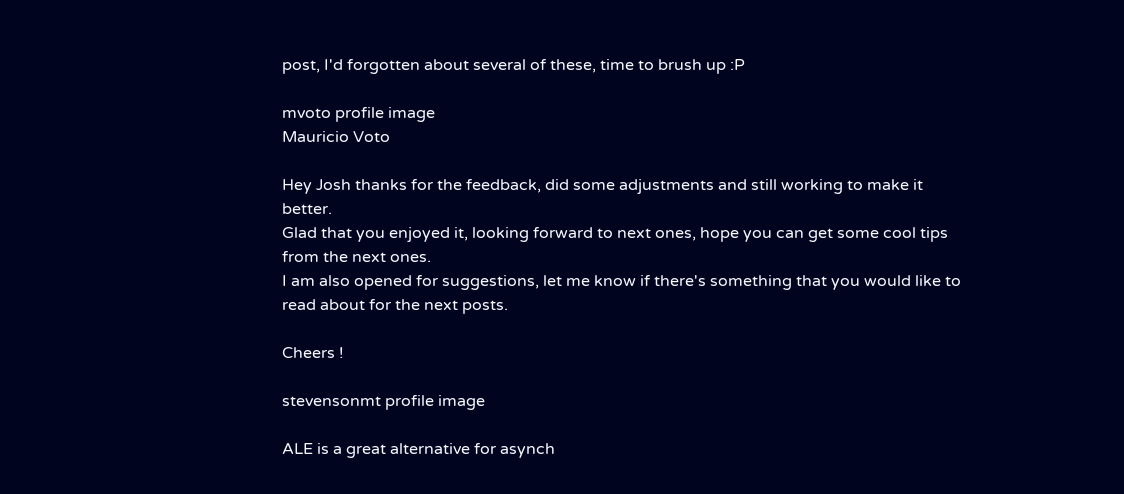post, I'd forgotten about several of these, time to brush up :P

mvoto profile image
Mauricio Voto

Hey Josh thanks for the feedback, did some adjustments and still working to make it better.
Glad that you enjoyed it, looking forward to next ones, hope you can get some cool tips from the next ones.
I am also opened for suggestions, let me know if there's something that you would like to read about for the next posts.

Cheers !

stevensonmt profile image

ALE is a great alternative for asynch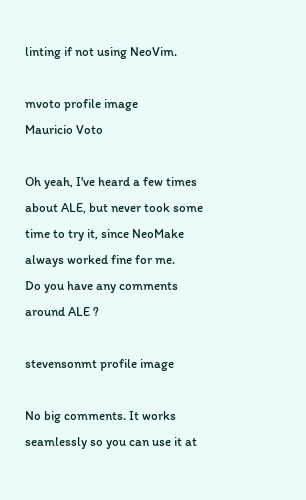linting if not using NeoVim.

mvoto profile image
Mauricio Voto

Oh yeah, I've heard a few times about ALE, but never took some time to try it, since NeoMake always worked fine for me.
Do you have any comments around ALE ?

stevensonmt profile image

No big comments. It works seamlessly so you can use it at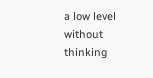a low level without thinking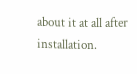about it at all after installation.